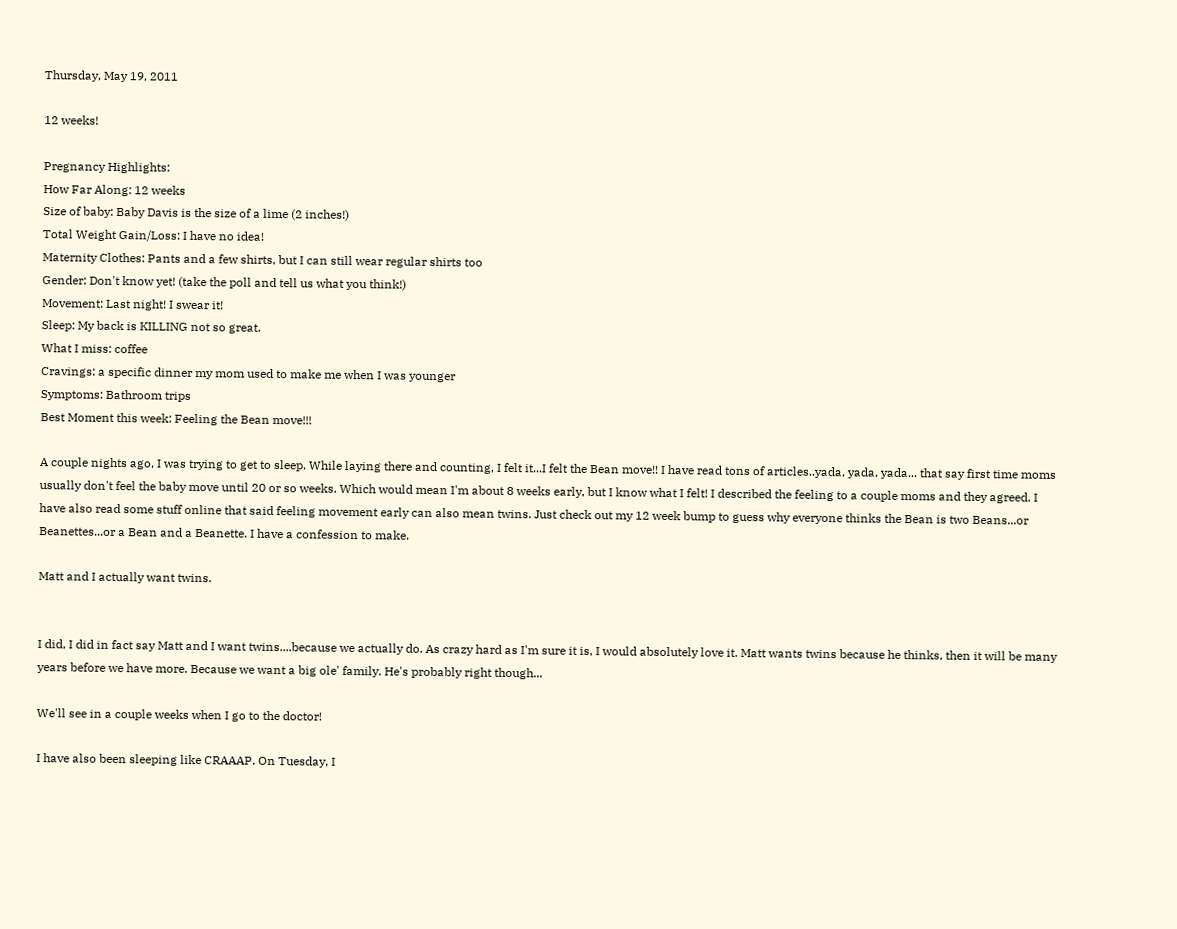Thursday, May 19, 2011

12 weeks!

Pregnancy Highlights:
How Far Along: 12 weeks
Size of baby: Baby Davis is the size of a lime (2 inches!)
Total Weight Gain/Loss: I have no idea!
Maternity Clothes: Pants and a few shirts, but I can still wear regular shirts too
Gender: Don't know yet! (take the poll and tell us what you think!)
Movement: Last night! I swear it!
Sleep: My back is KILLING not so great.
What I miss: coffee
Cravings: a specific dinner my mom used to make me when I was younger
Symptoms: Bathroom trips
Best Moment this week: Feeling the Bean move!!!

A couple nights ago, I was trying to get to sleep. While laying there and counting, I felt it...I felt the Bean move!! I have read tons of articles..yada, yada, yada... that say first time moms usually don't feel the baby move until 20 or so weeks. Which would mean I'm about 8 weeks early, but I know what I felt! I described the feeling to a couple moms and they agreed. I have also read some stuff online that said feeling movement early can also mean twins. Just check out my 12 week bump to guess why everyone thinks the Bean is two Beans...or Beanettes...or a Bean and a Beanette. I have a confession to make.

Matt and I actually want twins.


I did, I did in fact say Matt and I want twins....because we actually do. As crazy hard as I'm sure it is, I would absolutely love it. Matt wants twins because he thinks, then it will be many years before we have more. Because we want a big ole' family. He's probably right though...

We'll see in a couple weeks when I go to the doctor!

I have also been sleeping like CRAAAP. On Tuesday, I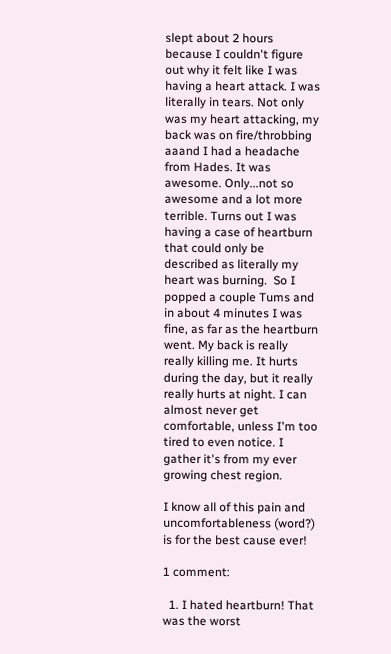slept about 2 hours because I couldn't figure out why it felt like I was having a heart attack. I was literally in tears. Not only was my heart attacking, my back was on fire/throbbing aaand I had a headache from Hades. It was awesome. Only...not so awesome and a lot more terrible. Turns out I was having a case of heartburn that could only be described as literally my heart was burning.  So I popped a couple Tums and in about 4 minutes I was fine, as far as the heartburn went. My back is really really killing me. It hurts during the day, but it really really hurts at night. I can almost never get comfortable, unless I'm too tired to even notice. I gather it's from my ever growing chest region.

I know all of this pain and uncomfortableness (word?) is for the best cause ever!

1 comment:

  1. I hated heartburn! That was the worst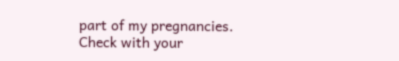part of my pregnancies. Check with your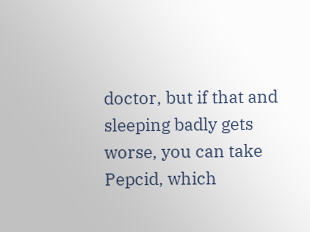doctor, but if that and sleeping badly gets worse, you can take Pepcid, which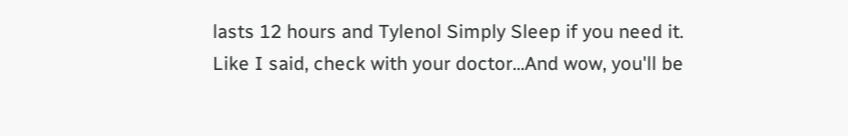lasts 12 hours and Tylenol Simply Sleep if you need it. Like I said, check with your doctor...And wow, you'll be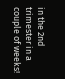in the 2nd trimester in a couple of weeks!